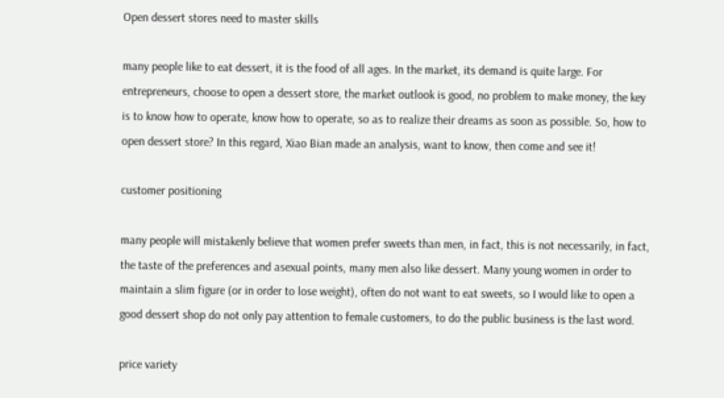Open dessert stores need to master skills

many people like to eat dessert, it is the food of all ages. In the market, its demand is quite large. For entrepreneurs, choose to open a dessert store, the market outlook is good, no problem to make money, the key is to know how to operate, know how to operate, so as to realize their dreams as soon as possible. So, how to open dessert store? In this regard, Xiao Bian made an analysis, want to know, then come and see it!

customer positioning

many people will mistakenly believe that women prefer sweets than men, in fact, this is not necessarily, in fact, the taste of the preferences and asexual points, many men also like dessert. Many young women in order to maintain a slim figure (or in order to lose weight), often do not want to eat sweets, so I would like to open a good dessert shop do not only pay attention to female customers, to do the public business is the last word.

price variety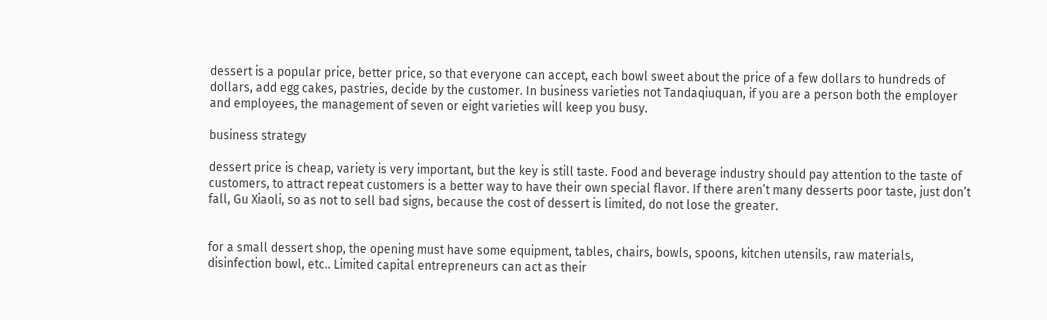dessert is a popular price, better price, so that everyone can accept, each bowl sweet about the price of a few dollars to hundreds of dollars, add egg cakes, pastries, decide by the customer. In business varieties not Tandaqiuquan, if you are a person both the employer and employees, the management of seven or eight varieties will keep you busy.

business strategy

dessert price is cheap, variety is very important, but the key is still taste. Food and beverage industry should pay attention to the taste of customers, to attract repeat customers is a better way to have their own special flavor. If there aren’t many desserts poor taste, just don’t fall, Gu Xiaoli, so as not to sell bad signs, because the cost of dessert is limited, do not lose the greater.


for a small dessert shop, the opening must have some equipment, tables, chairs, bowls, spoons, kitchen utensils, raw materials, disinfection bowl, etc.. Limited capital entrepreneurs can act as their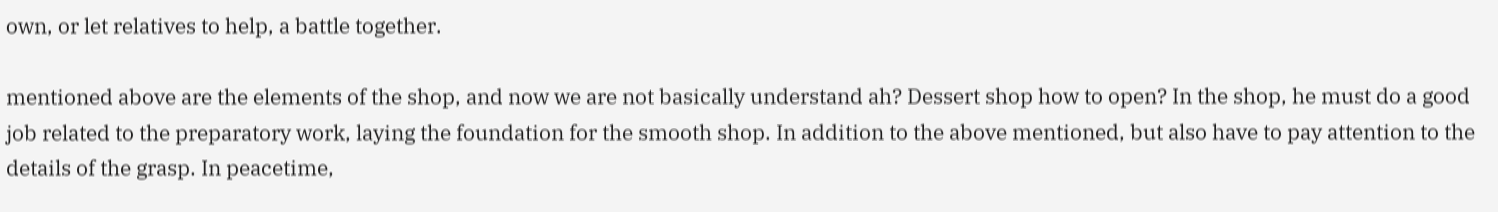own, or let relatives to help, a battle together.

mentioned above are the elements of the shop, and now we are not basically understand ah? Dessert shop how to open? In the shop, he must do a good job related to the preparatory work, laying the foundation for the smooth shop. In addition to the above mentioned, but also have to pay attention to the details of the grasp. In peacetime,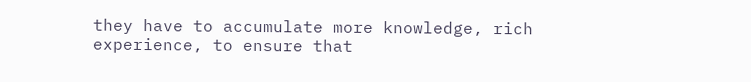they have to accumulate more knowledge, rich experience, to ensure that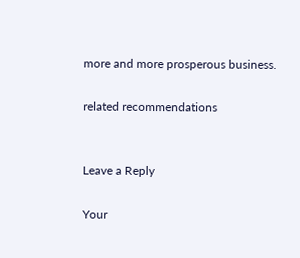more and more prosperous business.

related recommendations


Leave a Reply

Your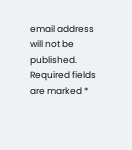email address will not be published. Required fields are marked *